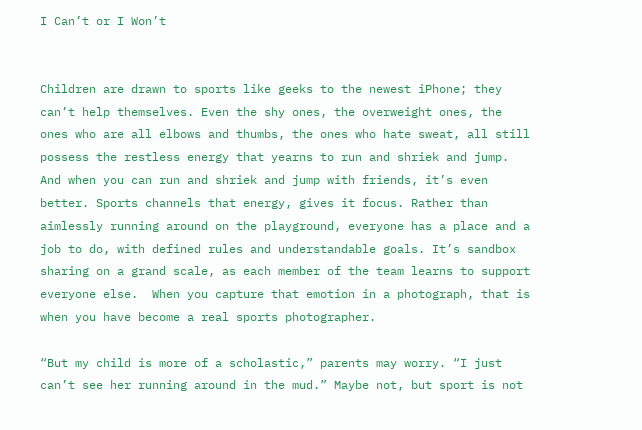I Can’t or I Won’t


Children are drawn to sports like geeks to the newest iPhone; they can’t help themselves. Even the shy ones, the overweight ones, the ones who are all elbows and thumbs, the ones who hate sweat, all still possess the restless energy that yearns to run and shriek and jump. And when you can run and shriek and jump with friends, it’s even better. Sports channels that energy, gives it focus. Rather than aimlessly running around on the playground, everyone has a place and a job to do, with defined rules and understandable goals. It’s sandbox sharing on a grand scale, as each member of the team learns to support everyone else.  When you capture that emotion in a photograph, that is when you have become a real sports photographer.

“But my child is more of a scholastic,” parents may worry. “I just can’t see her running around in the mud.” Maybe not, but sport is not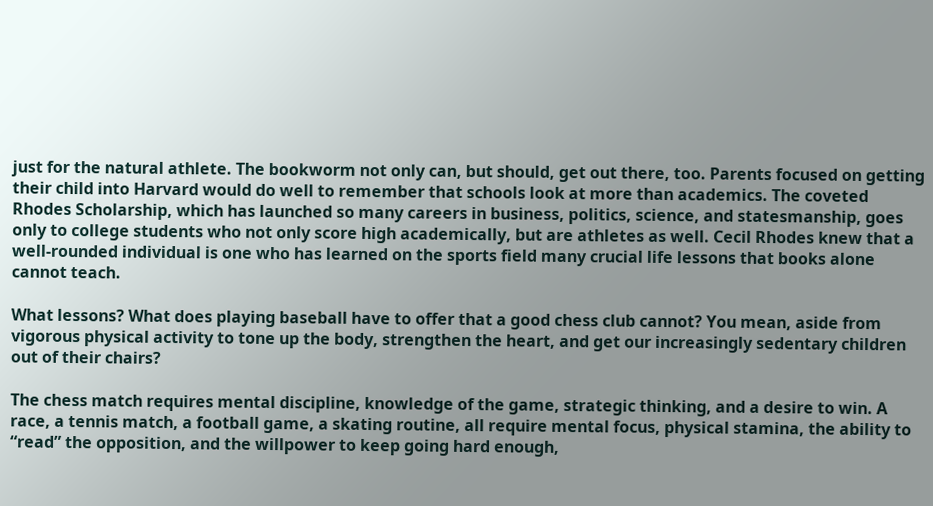just for the natural athlete. The bookworm not only can, but should, get out there, too. Parents focused on getting their child into Harvard would do well to remember that schools look at more than academics. The coveted Rhodes Scholarship, which has launched so many careers in business, politics, science, and statesmanship, goes only to college students who not only score high academically, but are athletes as well. Cecil Rhodes knew that a well-rounded individual is one who has learned on the sports field many crucial life lessons that books alone cannot teach.

What lessons? What does playing baseball have to offer that a good chess club cannot? You mean, aside from vigorous physical activity to tone up the body, strengthen the heart, and get our increasingly sedentary children out of their chairs?

The chess match requires mental discipline, knowledge of the game, strategic thinking, and a desire to win. A race, a tennis match, a football game, a skating routine, all require mental focus, physical stamina, the ability to “read” the opposition, and the willpower to keep going hard enough,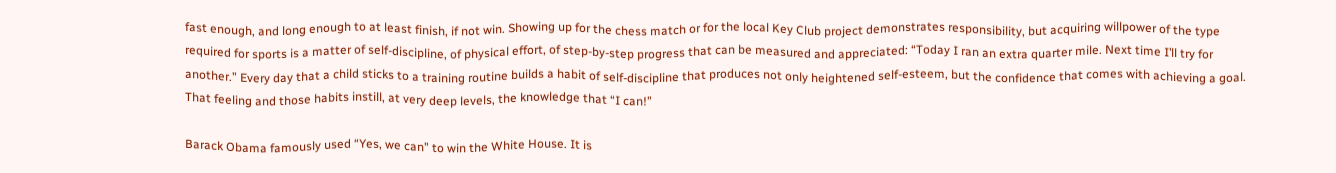fast enough, and long enough to at least finish, if not win. Showing up for the chess match or for the local Key Club project demonstrates responsibility, but acquiring willpower of the type required for sports is a matter of self-discipline, of physical effort, of step-by-step progress that can be measured and appreciated: “Today I ran an extra quarter mile. Next time I’ll try for another.” Every day that a child sticks to a training routine builds a habit of self-discipline that produces not only heightened self-esteem, but the confidence that comes with achieving a goal. That feeling and those habits instill, at very deep levels, the knowledge that “I can!”

Barack Obama famously used “Yes, we can” to win the White House. It is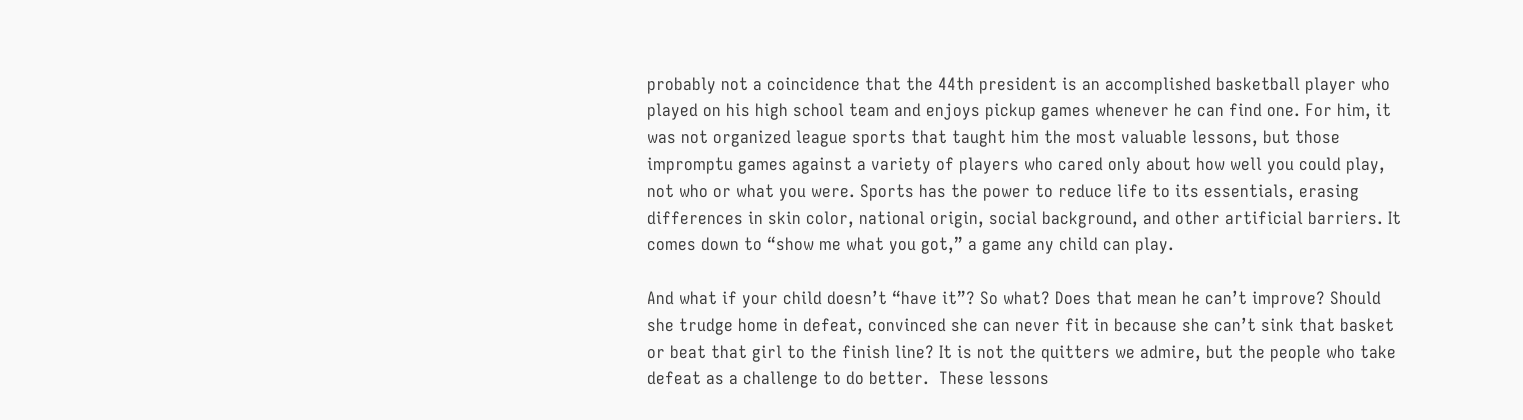probably not a coincidence that the 44th president is an accomplished basketball player who played on his high school team and enjoys pickup games whenever he can find one. For him, it was not organized league sports that taught him the most valuable lessons, but those impromptu games against a variety of players who cared only about how well you could play, not who or what you were. Sports has the power to reduce life to its essentials, erasing differences in skin color, national origin, social background, and other artificial barriers. It comes down to “show me what you got,” a game any child can play.

And what if your child doesn’t “have it”? So what? Does that mean he can’t improve? Should she trudge home in defeat, convinced she can never fit in because she can’t sink that basket or beat that girl to the finish line? It is not the quitters we admire, but the people who take defeat as a challenge to do better.  These lessons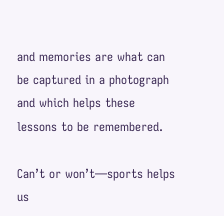and memories are what can be captured in a photograph and which helps these lessons to be remembered.

Can’t or won’t—sports helps us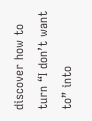discover how to turn “I don’t want to” into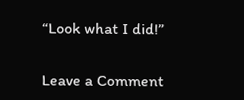“Look what I did!”


Leave a Comment